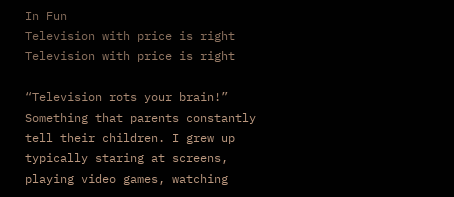In Fun
Television with price is right
Television with price is right

“Television rots your brain!” Something that parents constantly tell their children. I grew up typically staring at screens, playing video games, watching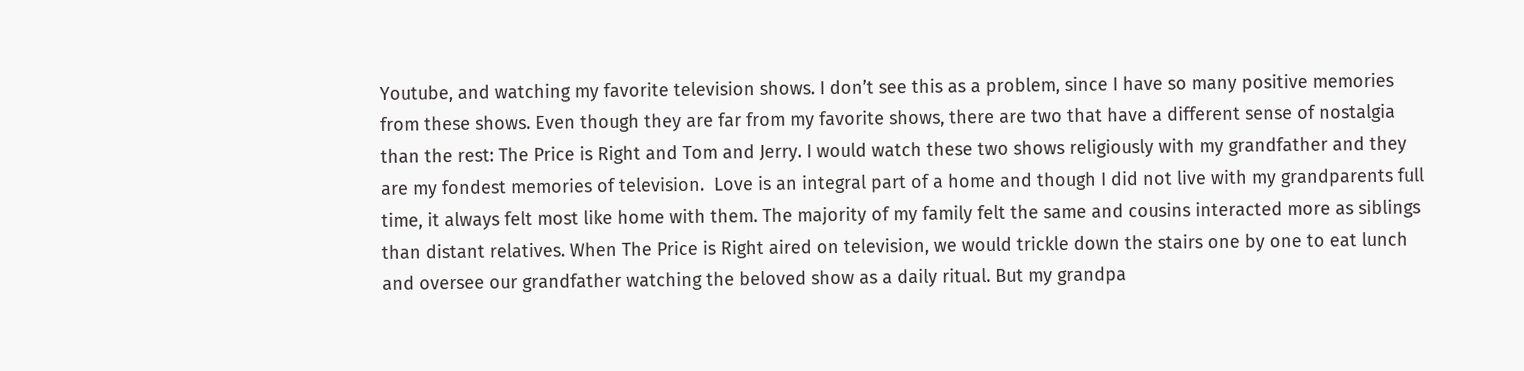Youtube, and watching my favorite television shows. I don’t see this as a problem, since I have so many positive memories from these shows. Even though they are far from my favorite shows, there are two that have a different sense of nostalgia than the rest: The Price is Right and Tom and Jerry. I would watch these two shows religiously with my grandfather and they are my fondest memories of television.  Love is an integral part of a home and though I did not live with my grandparents full time, it always felt most like home with them. The majority of my family felt the same and cousins interacted more as siblings than distant relatives. When The Price is Right aired on television, we would trickle down the stairs one by one to eat lunch and oversee our grandfather watching the beloved show as a daily ritual. But my grandpa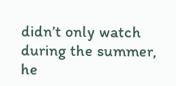didn’t only watch during the summer, he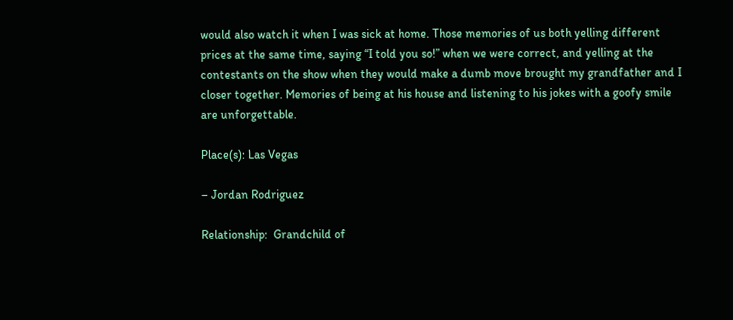would also watch it when I was sick at home. Those memories of us both yelling different prices at the same time, saying “I told you so!” when we were correct, and yelling at the contestants on the show when they would make a dumb move brought my grandfather and I closer together. Memories of being at his house and listening to his jokes with a goofy smile are unforgettable.

Place(s): Las Vegas

– Jordan Rodriguez

Relationship:  Grandchild of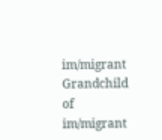im/migrant Grandchild of im/migrant